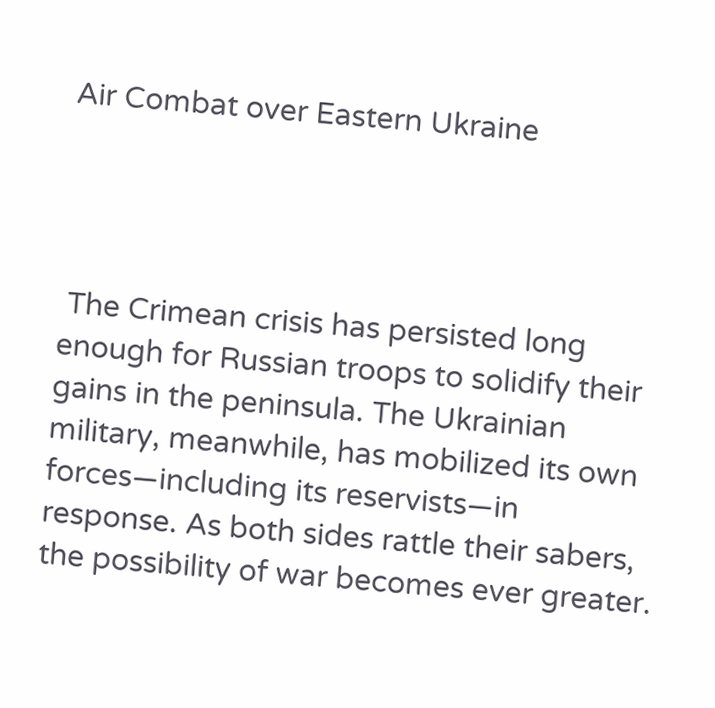Air Combat over Eastern Ukraine




 The Crimean crisis has persisted long enough for Russian troops to solidify their gains in the peninsula. The Ukrainian military, meanwhile, has mobilized its own forces—including its reservists—in response. As both sides rattle their sabers, the possibility of war becomes ever greater.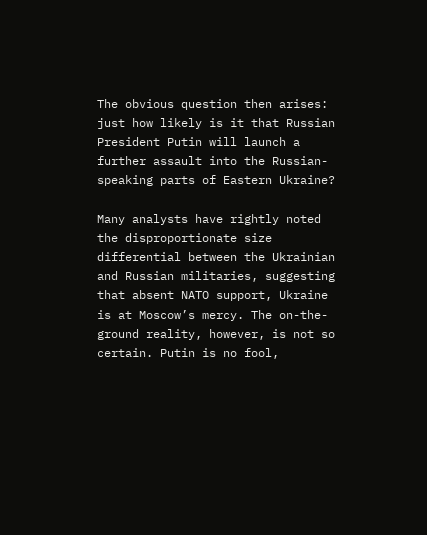The obvious question then arises: just how likely is it that Russian President Putin will launch a further assault into the Russian-speaking parts of Eastern Ukraine?

Many analysts have rightly noted the disproportionate size differential between the Ukrainian and Russian militaries, suggesting that absent NATO support, Ukraine is at Moscow’s mercy. The on-the-ground reality, however, is not so certain. Putin is no fool,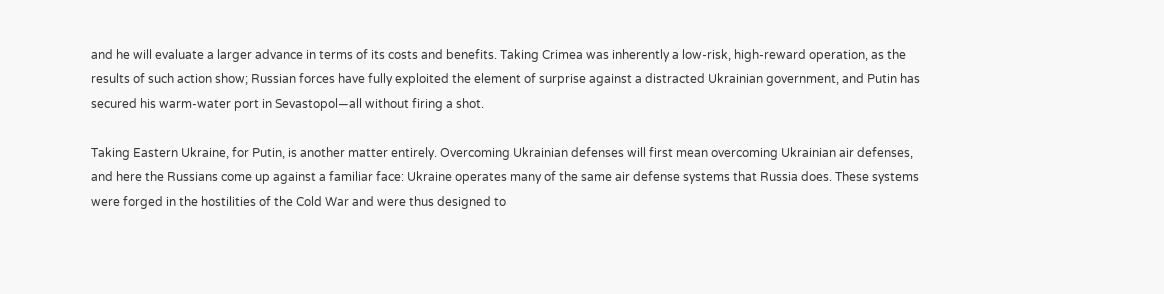and he will evaluate a larger advance in terms of its costs and benefits. Taking Crimea was inherently a low-risk, high-reward operation, as the results of such action show; Russian forces have fully exploited the element of surprise against a distracted Ukrainian government, and Putin has secured his warm-water port in Sevastopol—all without firing a shot.

Taking Eastern Ukraine, for Putin, is another matter entirely. Overcoming Ukrainian defenses will first mean overcoming Ukrainian air defenses, and here the Russians come up against a familiar face: Ukraine operates many of the same air defense systems that Russia does. These systems were forged in the hostilities of the Cold War and were thus designed to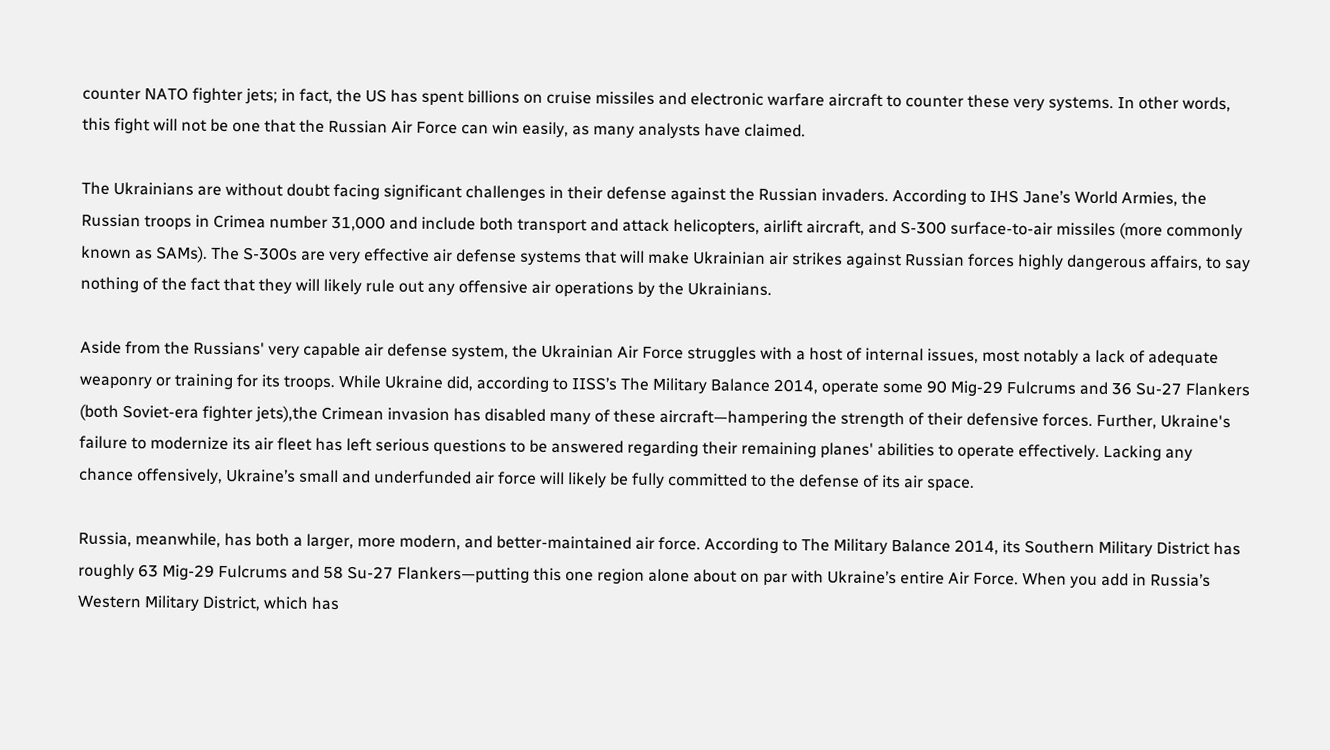counter NATO fighter jets; in fact, the US has spent billions on cruise missiles and electronic warfare aircraft to counter these very systems. In other words, this fight will not be one that the Russian Air Force can win easily, as many analysts have claimed.

The Ukrainians are without doubt facing significant challenges in their defense against the Russian invaders. According to IHS Jane’s World Armies, the Russian troops in Crimea number 31,000 and include both transport and attack helicopters, airlift aircraft, and S-300 surface-to-air missiles (more commonly known as SAMs). The S-300s are very effective air defense systems that will make Ukrainian air strikes against Russian forces highly dangerous affairs, to say nothing of the fact that they will likely rule out any offensive air operations by the Ukrainians.

Aside from the Russians' very capable air defense system, the Ukrainian Air Force struggles with a host of internal issues, most notably a lack of adequate weaponry or training for its troops. While Ukraine did, according to IISS’s The Military Balance 2014, operate some 90 Mig-29 Fulcrums and 36 Su-27 Flankers (both Soviet-era fighter jets),the Crimean invasion has disabled many of these aircraft—hampering the strength of their defensive forces. Further, Ukraine's failure to modernize its air fleet has left serious questions to be answered regarding their remaining planes' abilities to operate effectively. Lacking any chance offensively, Ukraine’s small and underfunded air force will likely be fully committed to the defense of its air space.

Russia, meanwhile, has both a larger, more modern, and better-maintained air force. According to The Military Balance 2014, its Southern Military District has roughly 63 Mig-29 Fulcrums and 58 Su-27 Flankers—putting this one region alone about on par with Ukraine’s entire Air Force. When you add in Russia’s Western Military District, which has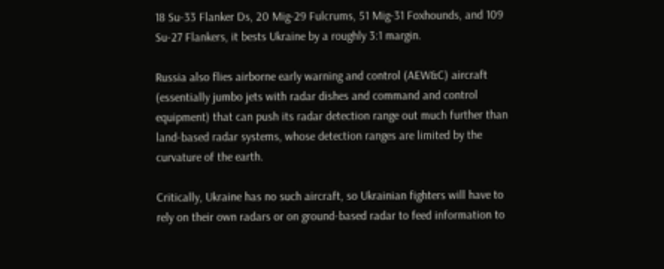18 Su-33 Flanker Ds, 20 Mig-29 Fulcrums, 51 Mig-31 Foxhounds, and 109 Su-27 Flankers, it bests Ukraine by a roughly 3:1 margin.

Russia also flies airborne early warning and control (AEW&C) aircraft (essentially jumbo jets with radar dishes and command and control equipment) that can push its radar detection range out much further than land-based radar systems, whose detection ranges are limited by the curvature of the earth.

Critically, Ukraine has no such aircraft, so Ukrainian fighters will have to rely on their own radars or on ground-based radar to feed information to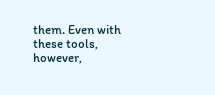them. Even with these tools, however,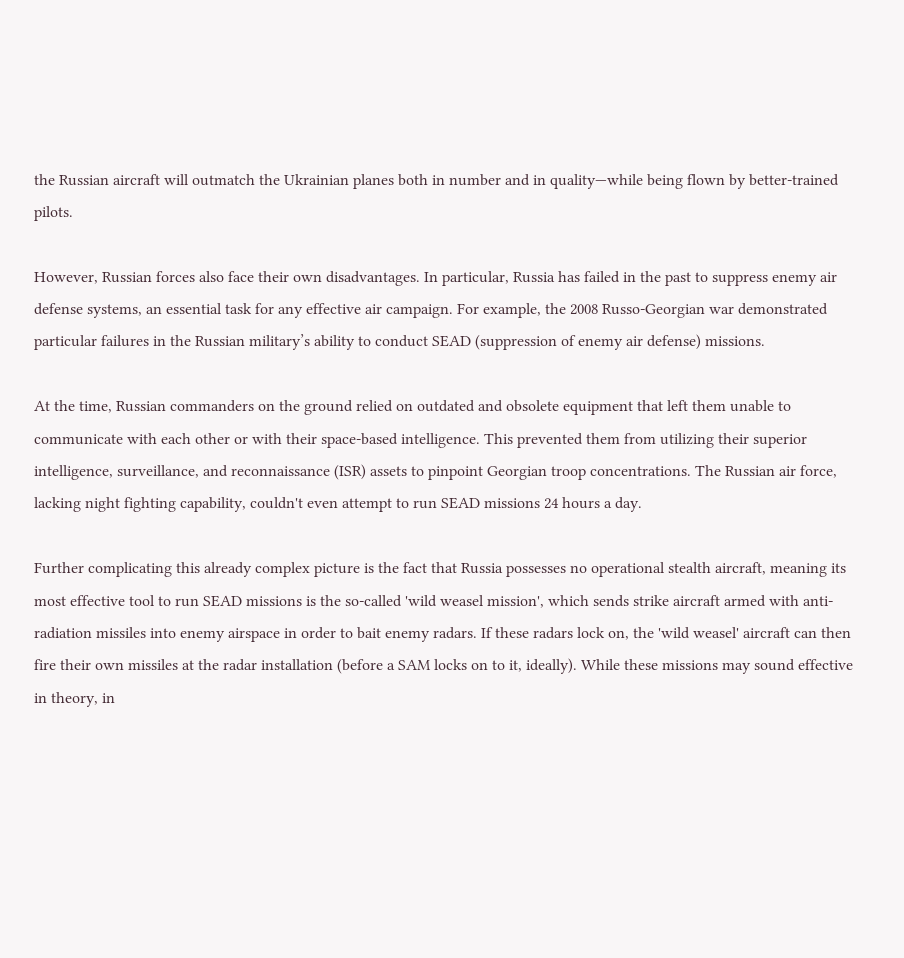the Russian aircraft will outmatch the Ukrainian planes both in number and in quality—while being flown by better-trained pilots.

However, Russian forces also face their own disadvantages. In particular, Russia has failed in the past to suppress enemy air defense systems, an essential task for any effective air campaign. For example, the 2008 Russo-Georgian war demonstrated particular failures in the Russian military’s ability to conduct SEAD (suppression of enemy air defense) missions.

At the time, Russian commanders on the ground relied on outdated and obsolete equipment that left them unable to communicate with each other or with their space-based intelligence. This prevented them from utilizing their superior intelligence, surveillance, and reconnaissance (ISR) assets to pinpoint Georgian troop concentrations. The Russian air force, lacking night fighting capability, couldn't even attempt to run SEAD missions 24 hours a day.

Further complicating this already complex picture is the fact that Russia possesses no operational stealth aircraft, meaning its most effective tool to run SEAD missions is the so-called 'wild weasel mission', which sends strike aircraft armed with anti-radiation missiles into enemy airspace in order to bait enemy radars. If these radars lock on, the 'wild weasel' aircraft can then fire their own missiles at the radar installation (before a SAM locks on to it, ideally). While these missions may sound effective in theory, in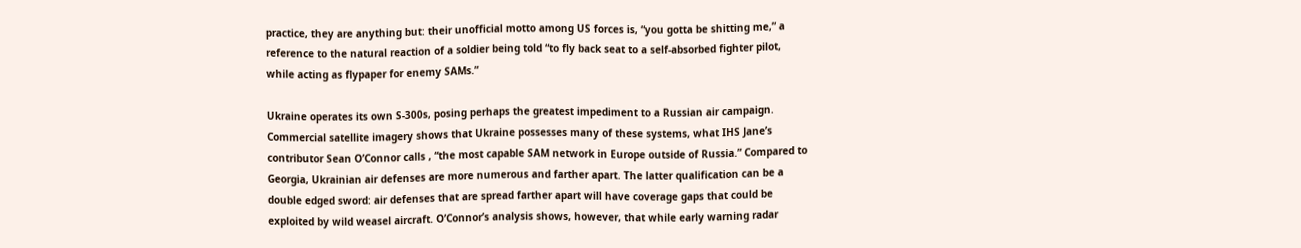practice, they are anything but: their unofficial motto among US forces is, “you gotta be shitting me,” a reference to the natural reaction of a soldier being told “to fly back seat to a self-absorbed fighter pilot, while acting as flypaper for enemy SAMs.”

Ukraine operates its own S-300s, posing perhaps the greatest impediment to a Russian air campaign. Commercial satellite imagery shows that Ukraine possesses many of these systems, what IHS Jane’s contributor Sean O’Connor calls , “the most capable SAM network in Europe outside of Russia.” Compared to Georgia, Ukrainian air defenses are more numerous and farther apart. The latter qualification can be a double edged sword: air defenses that are spread farther apart will have coverage gaps that could be exploited by wild weasel aircraft. O’Connor’s analysis shows, however, that while early warning radar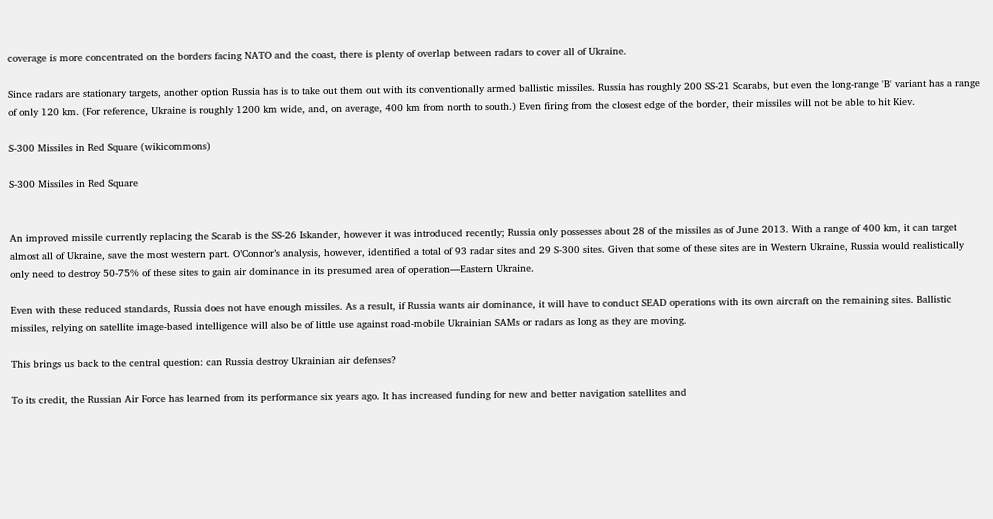coverage is more concentrated on the borders facing NATO and the coast, there is plenty of overlap between radars to cover all of Ukraine.

Since radars are stationary targets, another option Russia has is to take out them out with its conventionally armed ballistic missiles. Russia has roughly 200 SS-21 Scarabs, but even the long-range 'B' variant has a range of only 120 km. (For reference, Ukraine is roughly 1200 km wide, and, on average, 400 km from north to south.) Even firing from the closest edge of the border, their missiles will not be able to hit Kiev.

S-300 Missiles in Red Square (wikicommons)

S-300 Missiles in Red Square


An improved missile currently replacing the Scarab is the SS-26 Iskander, however it was introduced recently; Russia only possesses about 28 of the missiles as of June 2013. With a range of 400 km, it can target almost all of Ukraine, save the most western part. O’Connor’s analysis, however, identified a total of 93 radar sites and 29 S-300 sites. Given that some of these sites are in Western Ukraine, Russia would realistically only need to destroy 50-75% of these sites to gain air dominance in its presumed area of operation—Eastern Ukraine.

Even with these reduced standards, Russia does not have enough missiles. As a result, if Russia wants air dominance, it will have to conduct SEAD operations with its own aircraft on the remaining sites. Ballistic missiles, relying on satellite image-based intelligence will also be of little use against road-mobile Ukrainian SAMs or radars as long as they are moving.

This brings us back to the central question: can Russia destroy Ukrainian air defenses?

To its credit, the Russian Air Force has learned from its performance six years ago. It has increased funding for new and better navigation satellites and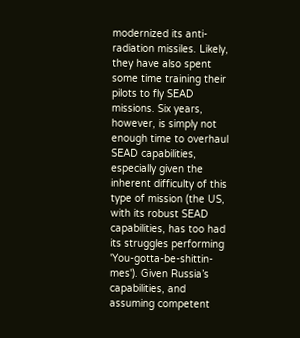modernized its anti-radiation missiles. Likely, they have also spent some time training their pilots to fly SEAD missions. Six years, however, is simply not enough time to overhaul SEAD capabilities, especially given the inherent difficulty of this type of mission (the US, with its robust SEAD capabilities, has too had its struggles performing 'You-gotta-be-shittin-mes'). Given Russia’s capabilities, and assuming competent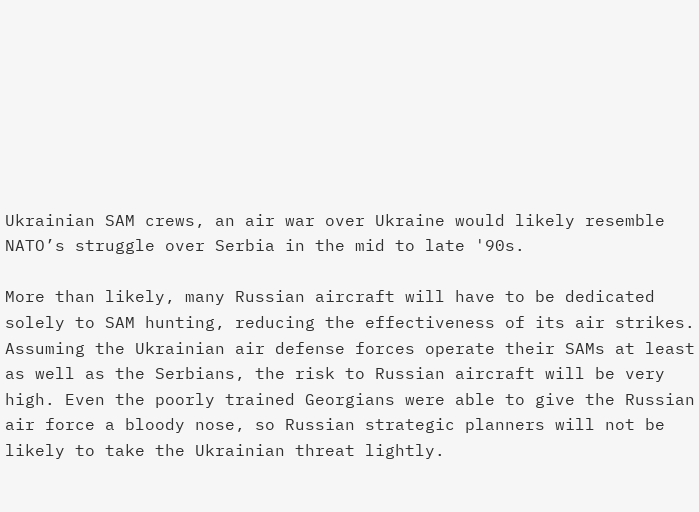Ukrainian SAM crews, an air war over Ukraine would likely resemble NATO’s struggle over Serbia in the mid to late '90s.

More than likely, many Russian aircraft will have to be dedicated solely to SAM hunting, reducing the effectiveness of its air strikes. Assuming the Ukrainian air defense forces operate their SAMs at least as well as the Serbians, the risk to Russian aircraft will be very high. Even the poorly trained Georgians were able to give the Russian air force a bloody nose, so Russian strategic planners will not be likely to take the Ukrainian threat lightly.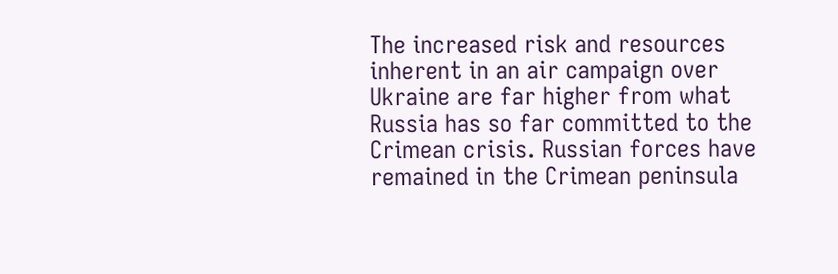The increased risk and resources inherent in an air campaign over Ukraine are far higher from what Russia has so far committed to the Crimean crisis. Russian forces have remained in the Crimean peninsula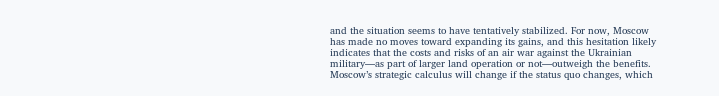and the situation seems to have tentatively stabilized. For now, Moscow has made no moves toward expanding its gains, and this hesitation likely indicates that the costs and risks of an air war against the Ukrainian military—as part of larger land operation or not—outweigh the benefits. Moscow’s strategic calculus will change if the status quo changes, which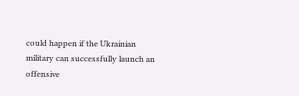could happen if the Ukrainian military can successfully launch an offensive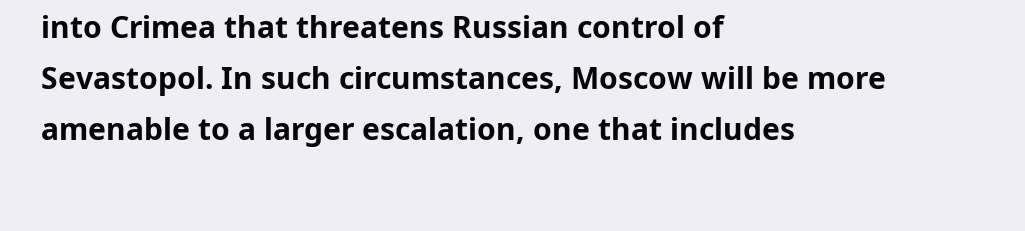into Crimea that threatens Russian control of Sevastopol. In such circumstances, Moscow will be more amenable to a larger escalation, one that includes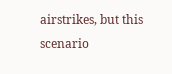airstrikes, but this scenario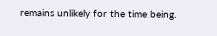remains unlikely for the time being.